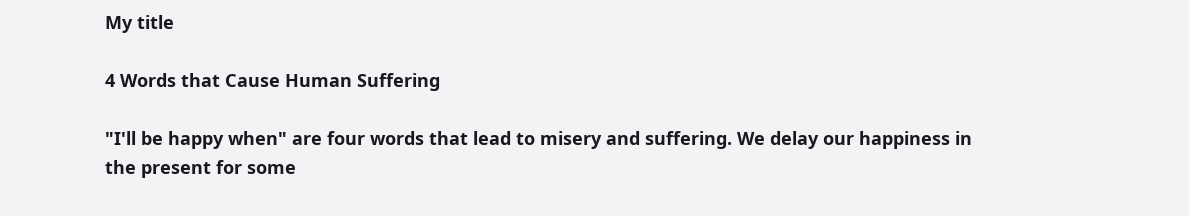My title

4 Words that Cause Human Suffering

"I'll be happy when" are four words that lead to misery and suffering. We delay our happiness in the present for some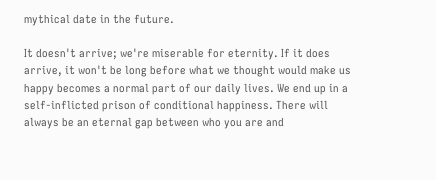mythical date in the future.

It doesn't arrive; we're miserable for eternity. If it does arrive, it won't be long before what we thought would make us happy becomes a normal part of our daily lives. We end up in a self-inflicted prison of conditional happiness. There will always be an eternal gap between who you are and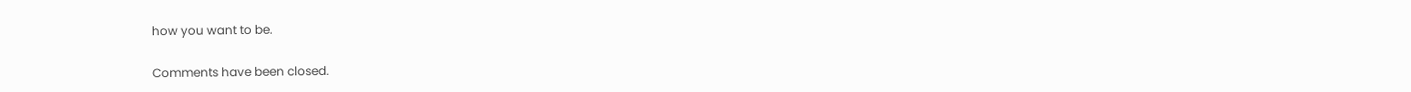how you want to be.

Comments have been closed.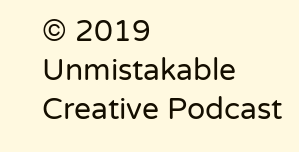© 2019 Unmistakable Creative Podcast